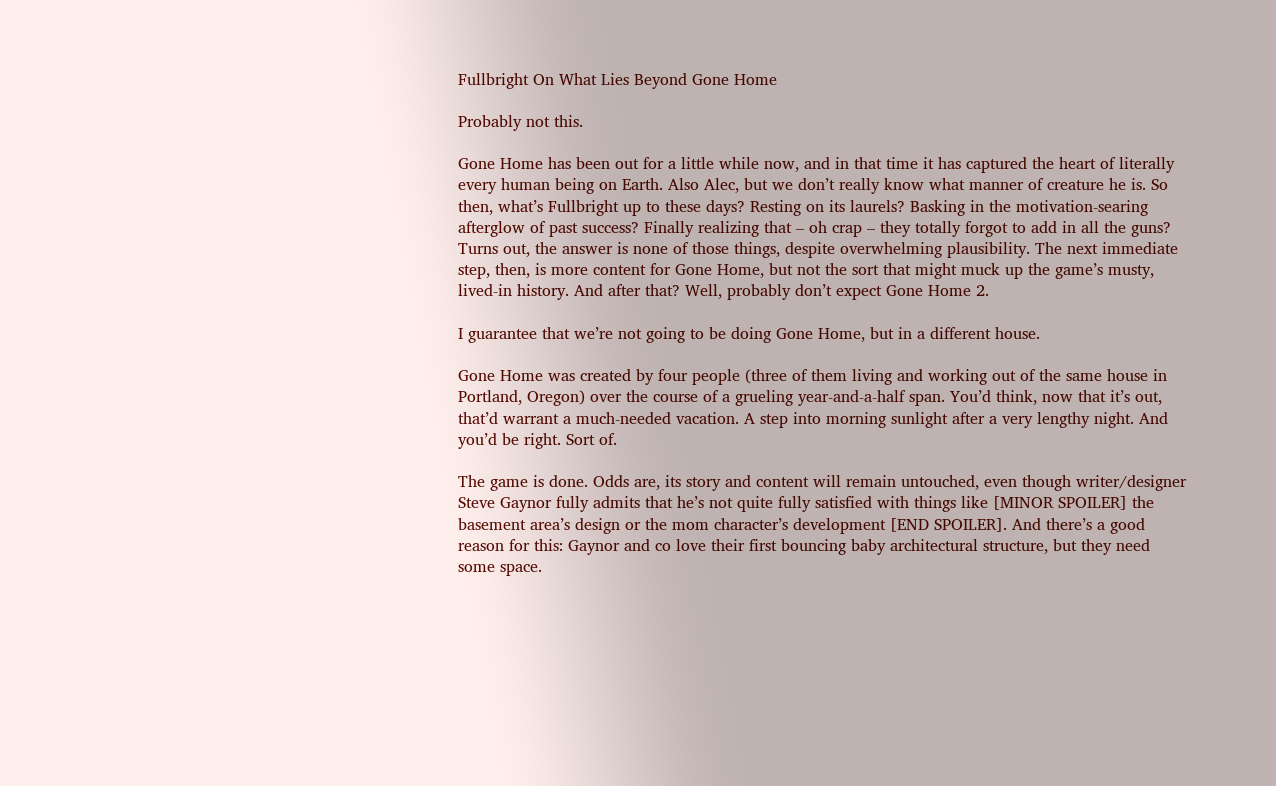Fullbright On What Lies Beyond Gone Home

Probably not this.

Gone Home has been out for a little while now, and in that time it has captured the heart of literally every human being on Earth. Also Alec, but we don’t really know what manner of creature he is. So then, what’s Fullbright up to these days? Resting on its laurels? Basking in the motivation-searing afterglow of past success? Finally realizing that – oh crap – they totally forgot to add in all the guns? Turns out, the answer is none of those things, despite overwhelming plausibility. The next immediate step, then, is more content for Gone Home, but not the sort that might muck up the game’s musty, lived-in history. And after that? Well, probably don’t expect Gone Home 2.

I guarantee that we’re not going to be doing Gone Home, but in a different house.

Gone Home was created by four people (three of them living and working out of the same house in Portland, Oregon) over the course of a grueling year-and-a-half span. You’d think, now that it’s out, that’d warrant a much-needed vacation. A step into morning sunlight after a very lengthy night. And you’d be right. Sort of.

The game is done. Odds are, its story and content will remain untouched, even though writer/designer Steve Gaynor fully admits that he’s not quite fully satisfied with things like [MINOR SPOILER] the basement area’s design or the mom character’s development [END SPOILER]. And there’s a good reason for this: Gaynor and co love their first bouncing baby architectural structure, but they need some space.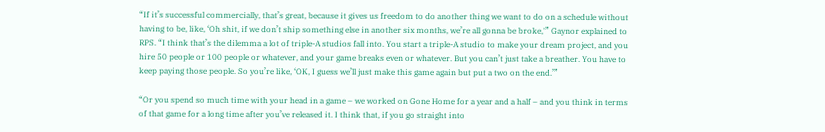“If it’s successful commercially, that’s great, because it gives us freedom to do another thing we want to do on a schedule without having to be, like, ‘Oh shit, if we don’t ship something else in another six months, we’re all gonna be broke,'” Gaynor explained to RPS. “I think that’s the dilemma a lot of triple-A studios fall into. You start a triple-A studio to make your dream project, and you hire 50 people or 100 people or whatever, and your game breaks even or whatever. But you can’t just take a breather. You have to keep paying those people. So you’re like, ‘OK, I guess we’ll just make this game again but put a two on the end.’”

“Or you spend so much time with your head in a game – we worked on Gone Home for a year and a half – and you think in terms of that game for a long time after you’ve released it. I think that, if you go straight into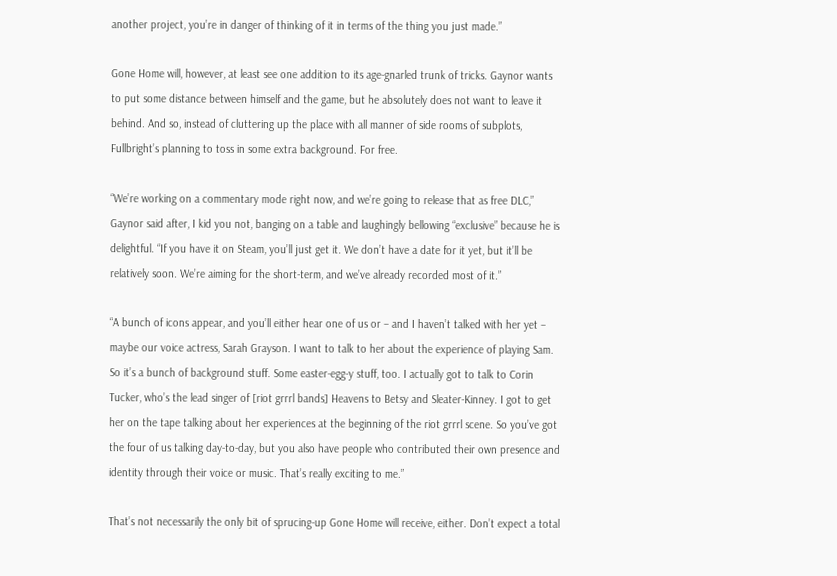another project, you’re in danger of thinking of it in terms of the thing you just made.”

Gone Home will, however, at least see one addition to its age-gnarled trunk of tricks. Gaynor wants to put some distance between himself and the game, but he absolutely does not want to leave it behind. And so, instead of cluttering up the place with all manner of side rooms of subplots, Fullbright’s planning to toss in some extra background. For free.

“We’re working on a commentary mode right now, and we’re going to release that as free DLC,” Gaynor said after, I kid you not, banging on a table and laughingly bellowing “exclusive” because he is delightful. “If you have it on Steam, you’ll just get it. We don’t have a date for it yet, but it’ll be relatively soon. We’re aiming for the short-term, and we’ve already recorded most of it.”

“A bunch of icons appear, and you’ll either hear one of us or – and I haven’t talked with her yet – maybe our voice actress, Sarah Grayson. I want to talk to her about the experience of playing Sam. So it’s a bunch of background stuff. Some easter-egg-y stuff, too. I actually got to talk to Corin Tucker, who’s the lead singer of [riot grrrl bands] Heavens to Betsy and Sleater-Kinney. I got to get her on the tape talking about her experiences at the beginning of the riot grrrl scene. So you’ve got the four of us talking day-to-day, but you also have people who contributed their own presence and identity through their voice or music. That’s really exciting to me.”

That’s not necessarily the only bit of sprucing-up Gone Home will receive, either. Don’t expect a total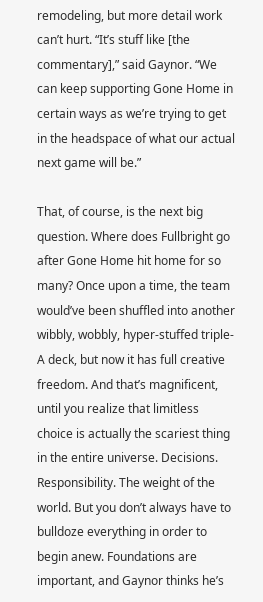remodeling, but more detail work can’t hurt. “It’s stuff like [the commentary],” said Gaynor. “We can keep supporting Gone Home in certain ways as we’re trying to get in the headspace of what our actual next game will be.”

That, of course, is the next big question. Where does Fullbright go after Gone Home hit home for so many? Once upon a time, the team would’ve been shuffled into another wibbly, wobbly, hyper-stuffed triple-A deck, but now it has full creative freedom. And that’s magnificent, until you realize that limitless choice is actually the scariest thing in the entire universe. Decisions. Responsibility. The weight of the world. But you don’t always have to bulldoze everything in order to begin anew. Foundations are important, and Gaynor thinks he’s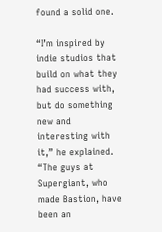found a solid one.

“I’m inspired by indie studios that build on what they had success with, but do something new and interesting with it,” he explained. “The guys at Supergiant, who made Bastion, have been an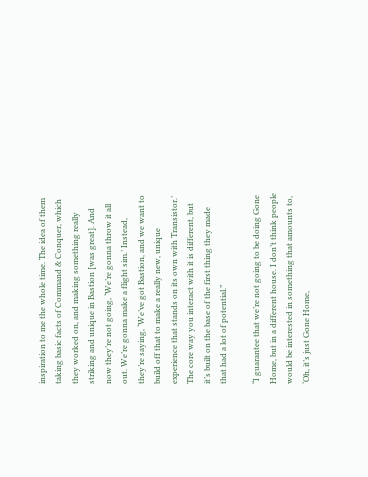inspiration to me the whole time. The idea of them taking basic facts of Command & Conquer, which they worked on, and making something really striking and unique in Bastion [was great]. And now they’re not going, ‘We’re gonna throw it all out. We’re gonna make a flight sim.’ Instead, they’re saying, ‘We’ve got Bastion, and we want to build off that to make a really new, unique experience that stands on its own with Transistor.’ The core way you interact with it is different, but it’s built on the base of the first thing they made that had a lot of potential.”

“I guarantee that we’re not going to be doing Gone Home, but in a different house. I don’t think people would be interested in something that amounts to, ‘Oh, it’s just Gone Home,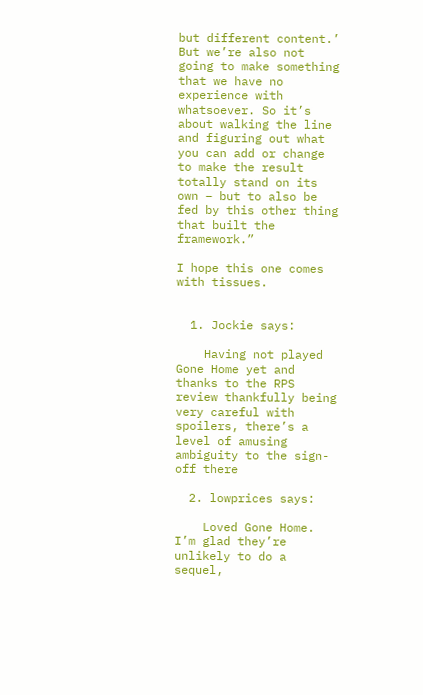but different content.’ But we’re also not going to make something that we have no experience with whatsoever. So it’s about walking the line and figuring out what you can add or change to make the result totally stand on its own – but to also be fed by this other thing that built the framework.”

I hope this one comes with tissues.


  1. Jockie says:

    Having not played Gone Home yet and thanks to the RPS review thankfully being very careful with spoilers, there’s a level of amusing ambiguity to the sign-off there

  2. lowprices says:

    Loved Gone Home. I’m glad they’re unlikely to do a sequel,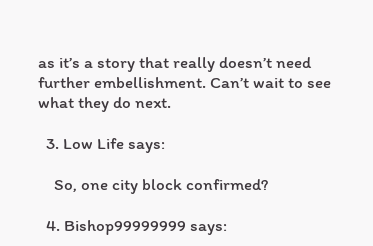as it’s a story that really doesn’t need further embellishment. Can’t wait to see what they do next.

  3. Low Life says:

    So, one city block confirmed?

  4. Bishop99999999 says: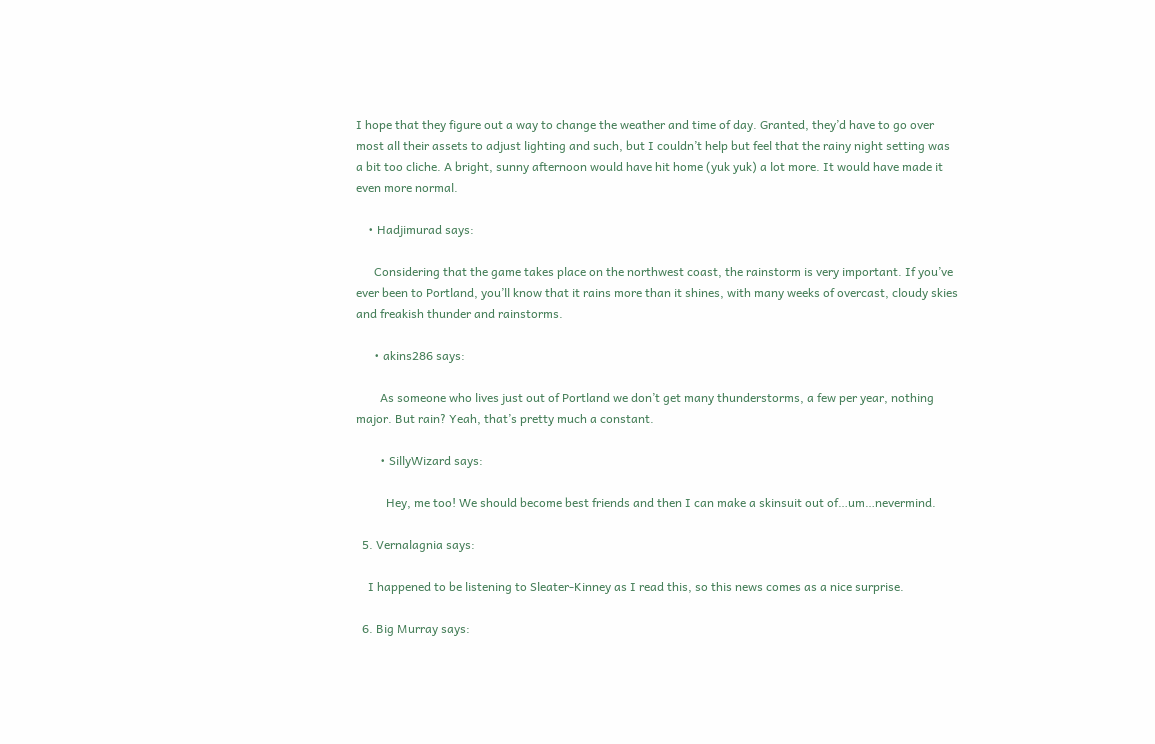I hope that they figure out a way to change the weather and time of day. Granted, they’d have to go over most all their assets to adjust lighting and such, but I couldn’t help but feel that the rainy night setting was a bit too cliche. A bright, sunny afternoon would have hit home (yuk yuk) a lot more. It would have made it even more normal.

    • Hadjimurad says:

      Considering that the game takes place on the northwest coast, the rainstorm is very important. If you’ve ever been to Portland, you’ll know that it rains more than it shines, with many weeks of overcast, cloudy skies and freakish thunder and rainstorms.

      • akins286 says:

        As someone who lives just out of Portland we don’t get many thunderstorms, a few per year, nothing major. But rain? Yeah, that’s pretty much a constant.

        • SillyWizard says:

          Hey, me too! We should become best friends and then I can make a skinsuit out of…um…nevermind.

  5. Vernalagnia says:

    I happened to be listening to Sleater-Kinney as I read this, so this news comes as a nice surprise.

  6. Big Murray says: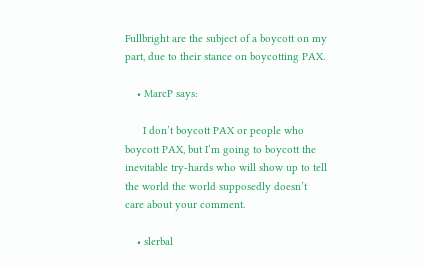Fullbright are the subject of a boycott on my part, due to their stance on boycotting PAX.

    • MarcP says:

      I don’t boycott PAX or people who boycott PAX, but I’m going to boycott the inevitable try-hards who will show up to tell the world the world supposedly doesn’t care about your comment.

    • slerbal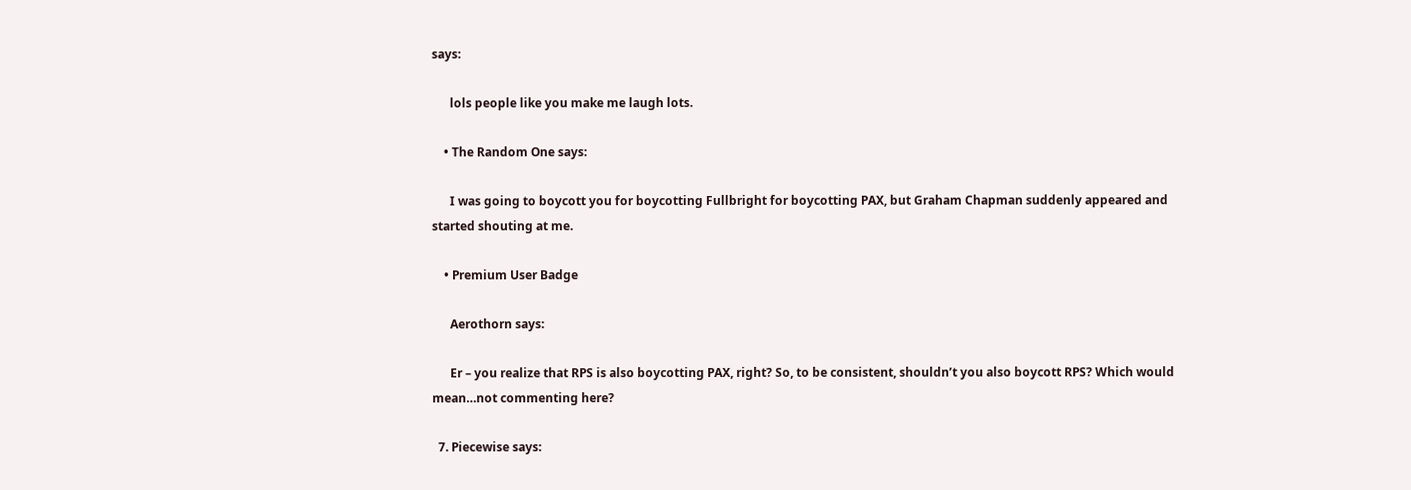says:

      lols people like you make me laugh lots.

    • The Random One says:

      I was going to boycott you for boycotting Fullbright for boycotting PAX, but Graham Chapman suddenly appeared and started shouting at me.

    • Premium User Badge

      Aerothorn says:

      Er – you realize that RPS is also boycotting PAX, right? So, to be consistent, shouldn’t you also boycott RPS? Which would mean…not commenting here?

  7. Piecewise says: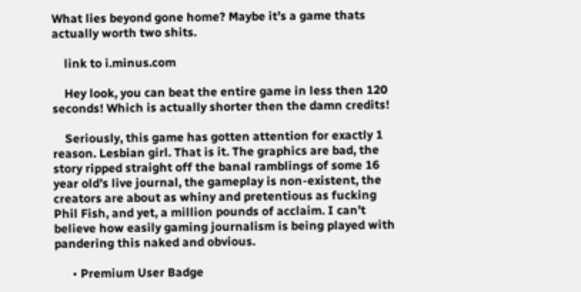What lies beyond gone home? Maybe it’s a game thats actually worth two shits.

    link to i.minus.com

    Hey look, you can beat the entire game in less then 120 seconds! Which is actually shorter then the damn credits!

    Seriously, this game has gotten attention for exactly 1 reason. Lesbian girl. That is it. The graphics are bad, the story ripped straight off the banal ramblings of some 16 year old’s live journal, the gameplay is non-existent, the creators are about as whiny and pretentious as fucking Phil Fish, and yet, a million pounds of acclaim. I can’t believe how easily gaming journalism is being played with pandering this naked and obvious.

      • Premium User Badge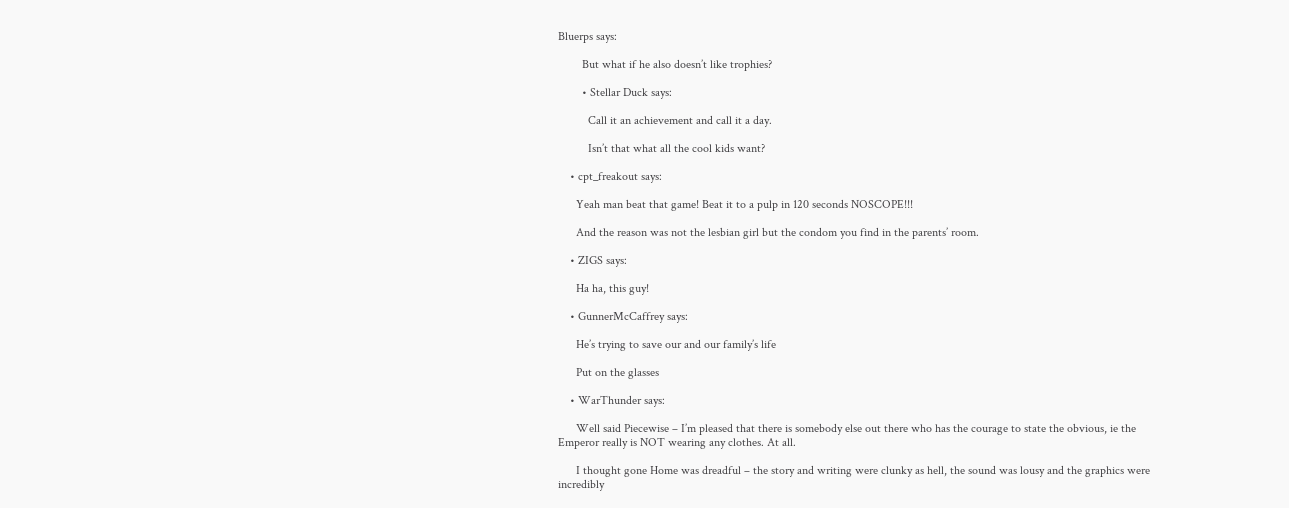Bluerps says:

        But what if he also doesn’t like trophies?

        • Stellar Duck says:

          Call it an achievement and call it a day.

          Isn’t that what all the cool kids want?

    • cpt_freakout says:

      Yeah man beat that game! Beat it to a pulp in 120 seconds NOSCOPE!!!

      And the reason was not the lesbian girl but the condom you find in the parents’ room.

    • ZIGS says:

      Ha ha, this guy!

    • GunnerMcCaffrey says:

      He’s trying to save our and our family’s life

      Put on the glasses

    • WarThunder says:

      Well said Piecewise – I’m pleased that there is somebody else out there who has the courage to state the obvious, ie the Emperor really is NOT wearing any clothes. At all.

      I thought gone Home was dreadful – the story and writing were clunky as hell, the sound was lousy and the graphics were incredibly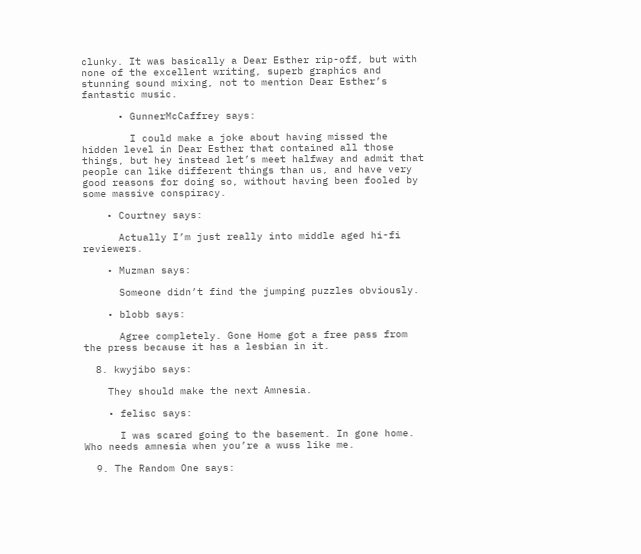clunky. It was basically a Dear Esther rip-off, but with none of the excellent writing, superb graphics and stunning sound mixing, not to mention Dear Esther’s fantastic music.

      • GunnerMcCaffrey says:

        I could make a joke about having missed the hidden level in Dear Esther that contained all those things, but hey instead let’s meet halfway and admit that people can like different things than us, and have very good reasons for doing so, without having been fooled by some massive conspiracy.

    • Courtney says:

      Actually I’m just really into middle aged hi-fi reviewers.

    • Muzman says:

      Someone didn’t find the jumping puzzles obviously.

    • blobb says:

      Agree completely. Gone Home got a free pass from the press because it has a lesbian in it.

  8. kwyjibo says:

    They should make the next Amnesia.

    • felisc says:

      I was scared going to the basement. In gone home. Who needs amnesia when you’re a wuss like me.

  9. The Random One says: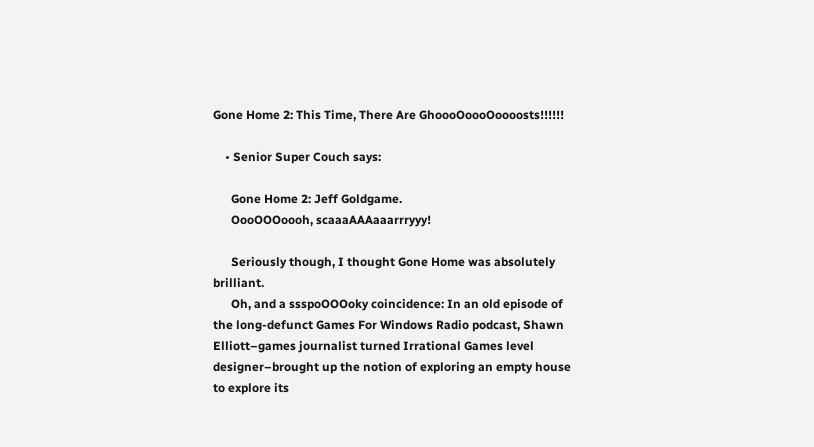Gone Home 2: This Time, There Are GhoooOoooOoooosts!!!!!!

    • Senior Super Couch says:

      Gone Home 2: Jeff Goldgame.
      OooOOOoooh, scaaaAAAaaarrryyy!

      Seriously though, I thought Gone Home was absolutely brilliant.
      Oh, and a ssspoOOOoky coincidence: In an old episode of the long-defunct Games For Windows Radio podcast, Shawn Elliott–games journalist turned Irrational Games level designer–brought up the notion of exploring an empty house to explore its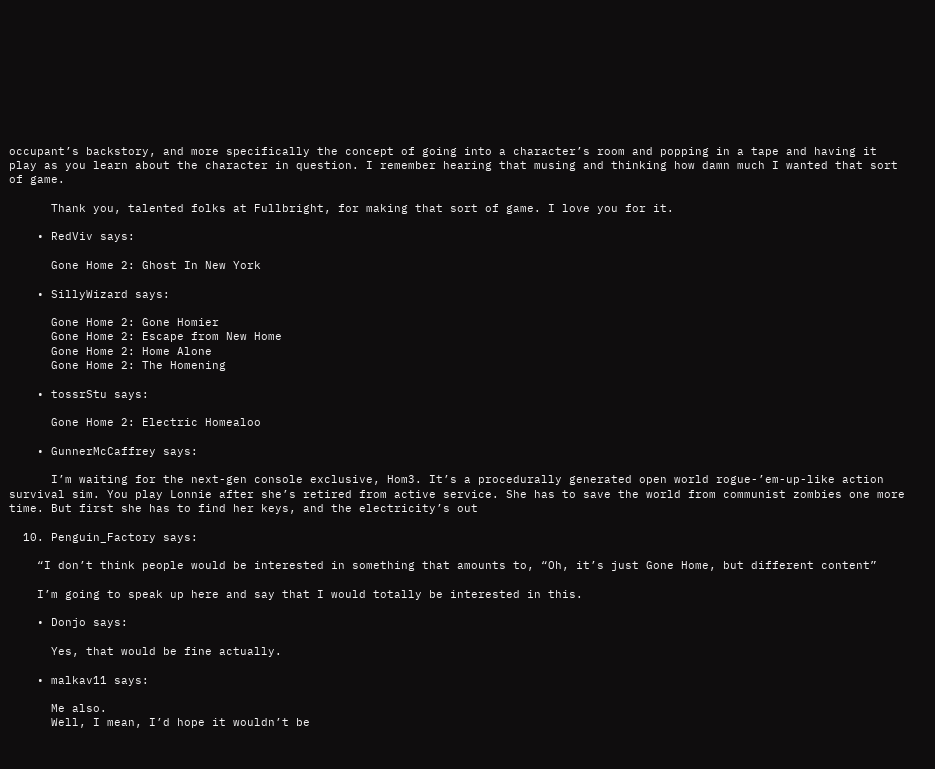occupant’s backstory, and more specifically the concept of going into a character’s room and popping in a tape and having it play as you learn about the character in question. I remember hearing that musing and thinking how damn much I wanted that sort of game.

      Thank you, talented folks at Fullbright, for making that sort of game. I love you for it.

    • RedViv says:

      Gone Home 2: Ghost In New York

    • SillyWizard says:

      Gone Home 2: Gone Homier
      Gone Home 2: Escape from New Home
      Gone Home 2: Home Alone
      Gone Home 2: The Homening

    • tossrStu says:

      Gone Home 2: Electric Homealoo

    • GunnerMcCaffrey says:

      I’m waiting for the next-gen console exclusive, Hom3. It’s a procedurally generated open world rogue-’em-up-like action survival sim. You play Lonnie after she’s retired from active service. She has to save the world from communist zombies one more time. But first she has to find her keys, and the electricity’s out

  10. Penguin_Factory says:

    “I don’t think people would be interested in something that amounts to, “Oh, it’s just Gone Home, but different content”

    I’m going to speak up here and say that I would totally be interested in this.

    • Donjo says:

      Yes, that would be fine actually.

    • malkav11 says:

      Me also.
      Well, I mean, I’d hope it wouldn’t be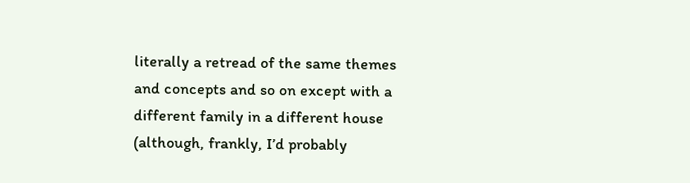literally a retread of the same themes and concepts and so on except with a different family in a different house (although, frankly, I’d probably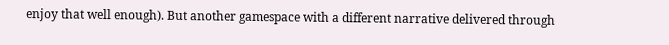enjoy that well enough). But another gamespace with a different narrative delivered through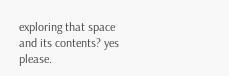exploring that space and its contents? yes please.